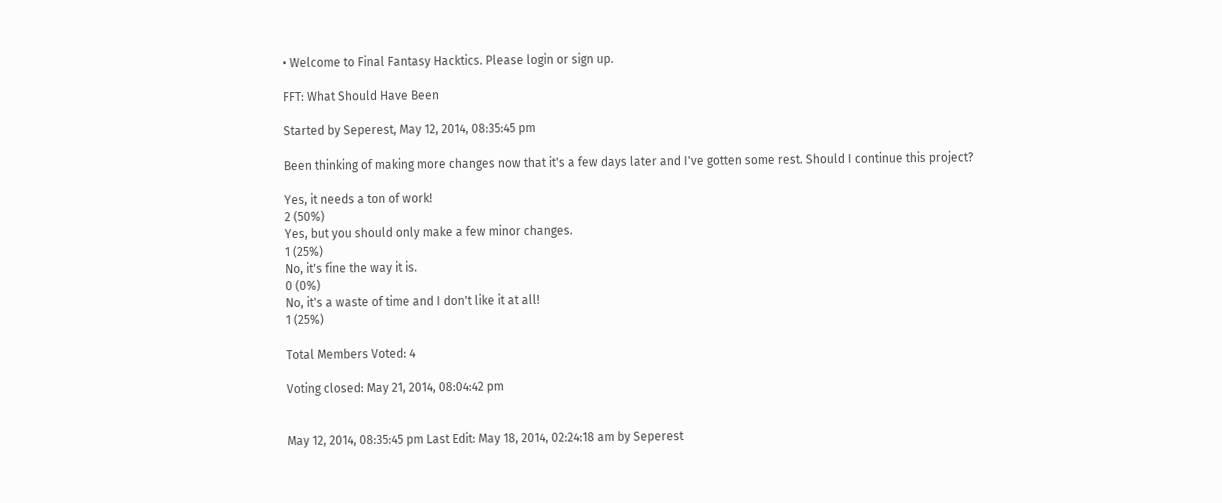• Welcome to Final Fantasy Hacktics. Please login or sign up.

FFT: What Should Have Been

Started by Seperest, May 12, 2014, 08:35:45 pm

Been thinking of making more changes now that it's a few days later and I've gotten some rest. Should I continue this project?

Yes, it needs a ton of work!
2 (50%)
Yes, but you should only make a few minor changes.
1 (25%)
No, it's fine the way it is.
0 (0%)
No, it's a waste of time and I don't like it at all!
1 (25%)

Total Members Voted: 4

Voting closed: May 21, 2014, 08:04:42 pm


May 12, 2014, 08:35:45 pm Last Edit: May 18, 2014, 02:24:18 am by Seperest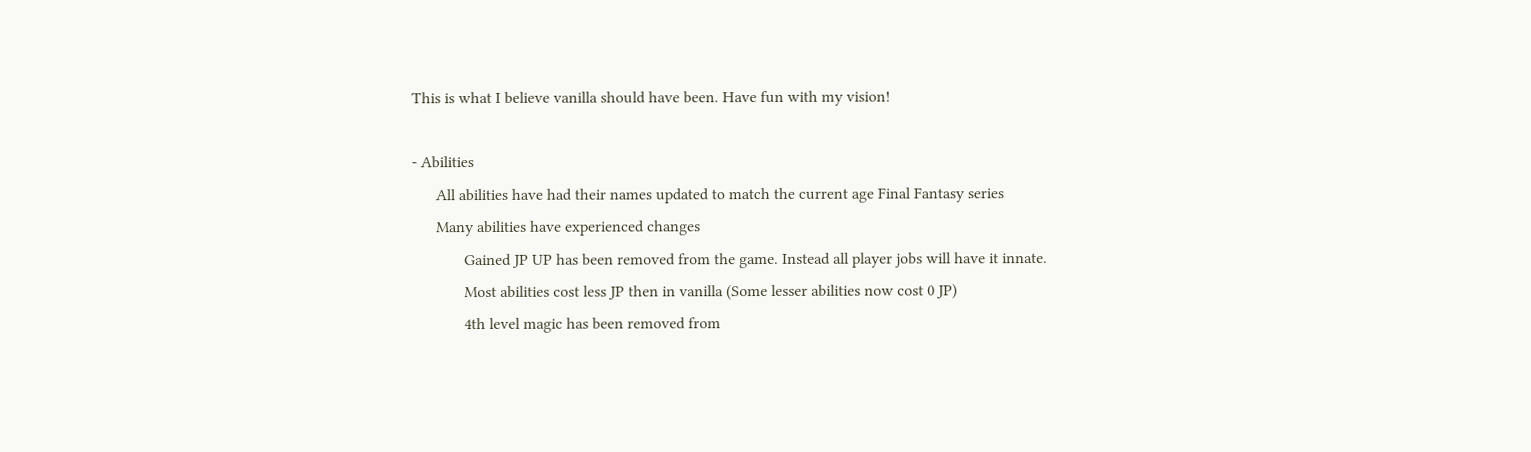This is what I believe vanilla should have been. Have fun with my vision!

- Abilities
      All abilities have had their names updated to match the current age Final Fantasy series
      Many abilities have experienced changes
             Gained JP UP has been removed from the game. Instead all player jobs will have it innate.
             Most abilities cost less JP then in vanilla (Some lesser abilities now cost 0 JP)
             4th level magic has been removed from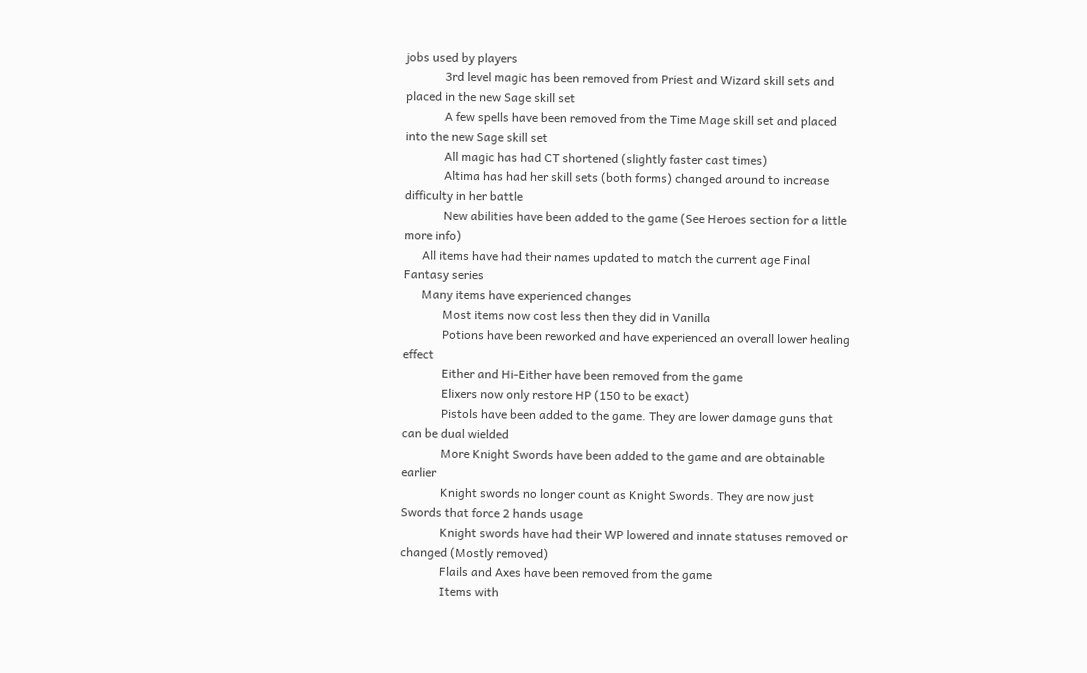jobs used by players
             3rd level magic has been removed from Priest and Wizard skill sets and placed in the new Sage skill set
             A few spells have been removed from the Time Mage skill set and placed into the new Sage skill set
             All magic has had CT shortened (slightly faster cast times)
             Altima has had her skill sets (both forms) changed around to increase difficulty in her battle
             New abilities have been added to the game (See Heroes section for a little more info)
      All items have had their names updated to match the current age Final Fantasy series
      Many items have experienced changes
             Most items now cost less then they did in Vanilla
             Potions have been reworked and have experienced an overall lower healing effect
             Either and Hi-Either have been removed from the game
             Elixers now only restore HP (150 to be exact)
             Pistols have been added to the game. They are lower damage guns that can be dual wielded
             More Knight Swords have been added to the game and are obtainable earlier
             Knight swords no longer count as Knight Swords. They are now just Swords that force 2 hands usage
             Knight swords have had their WP lowered and innate statuses removed or changed (Mostly removed)
             Flails and Axes have been removed from the game
             Items with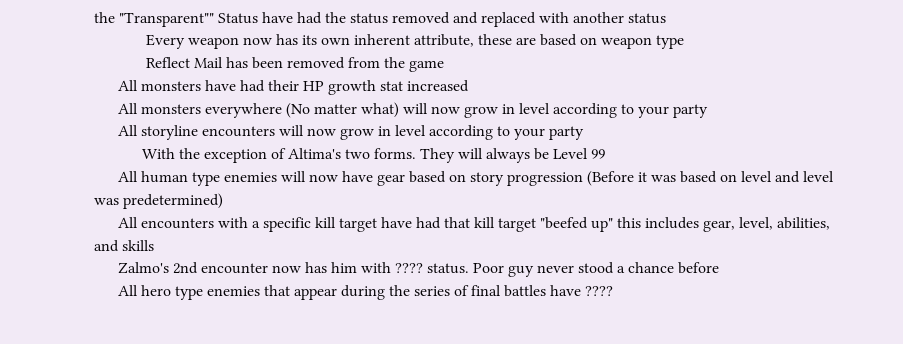the "Transparent"" Status have had the status removed and replaced with another status
             Every weapon now has its own inherent attribute, these are based on weapon type
             Reflect Mail has been removed from the game
      All monsters have had their HP growth stat increased
      All monsters everywhere (No matter what) will now grow in level according to your party
      All storyline encounters will now grow in level according to your party
            With the exception of Altima's two forms. They will always be Level 99
      All human type enemies will now have gear based on story progression (Before it was based on level and level was predetermined)
      All encounters with a specific kill target have had that kill target "beefed up" this includes gear, level, abilities, and skills
      Zalmo's 2nd encounter now has him with ???? status. Poor guy never stood a chance before
      All hero type enemies that appear during the series of final battles have ????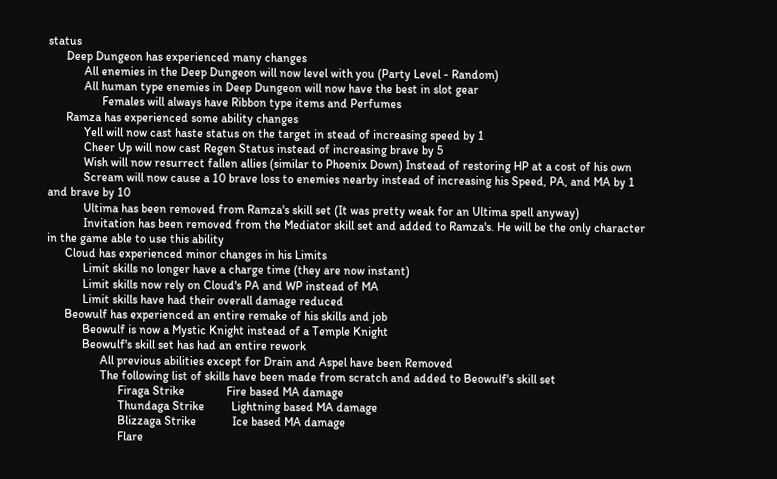status
      Deep Dungeon has experienced many changes
            All enemies in the Deep Dungeon will now level with you (Party Level - Random)
            All human type enemies in Deep Dungeon will now have the best in slot gear
                  Females will always have Ribbon type items and Perfumes
      Ramza has experienced some ability changes
            Yell will now cast haste status on the target in stead of increasing speed by 1
            Cheer Up will now cast Regen Status instead of increasing brave by 5
            Wish will now resurrect fallen allies (similar to Phoenix Down) Instead of restoring HP at a cost of his own
            Scream will now cause a 10 brave loss to enemies nearby instead of increasing his Speed, PA, and MA by 1 and brave by 10
            Ultima has been removed from Ramza's skill set (It was pretty weak for an Ultima spell anyway)
            Invitation has been removed from the Mediator skill set and added to Ramza's. He will be the only character in the game able to use this ability
      Cloud has experienced minor changes in his Limits
            Limit skills no longer have a charge time (they are now instant)
            Limit skills now rely on Cloud's PA and WP instead of MA
            Limit skills have had their overall damage reduced
      Beowulf has experienced an entire remake of his skills and job
            Beowulf is now a Mystic Knight instead of a Temple Knight
            Beowulf's skill set has had an entire rework
                  All previous abilities except for Drain and Aspel have been Removed
                  The following list of skills have been made from scratch and added to Beowulf's skill set
                        Firaga Strike              Fire based MA damage
                        Thundaga Strike         Lightning based MA damage
                        Blizzaga Strike            Ice based MA damage
                        Flare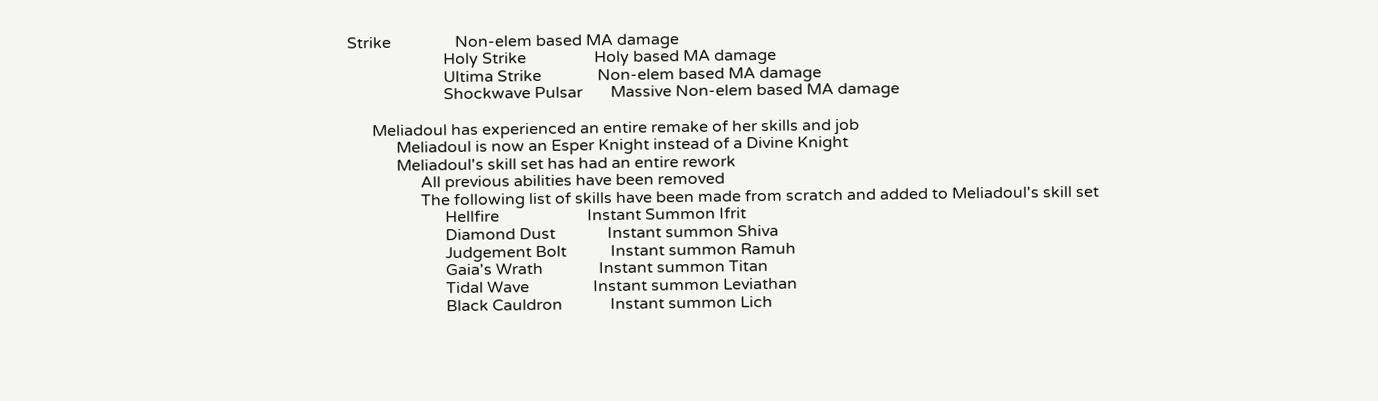Strike                Non-elem based MA damage
                        Holy Strike                 Holy based MA damage
                        Ultima Strike              Non-elem based MA damage
                        Shockwave Pulsar       Massive Non-elem based MA damage

      Meliadoul has experienced an entire remake of her skills and job
            Meliadoul is now an Esper Knight instead of a Divine Knight
            Meliadoul's skill set has had an entire rework
                  All previous abilities have been removed
                  The following list of skills have been made from scratch and added to Meliadoul's skill set
                        Hellfire                      Instant Summon Ifrit
                        Diamond Dust             Instant summon Shiva
                        Judgement Bolt           Instant summon Ramuh
                        Gaia's Wrath              Instant summon Titan
                        Tidal Wave                Instant summon Leviathan
                        Black Cauldron            Instant summon Lich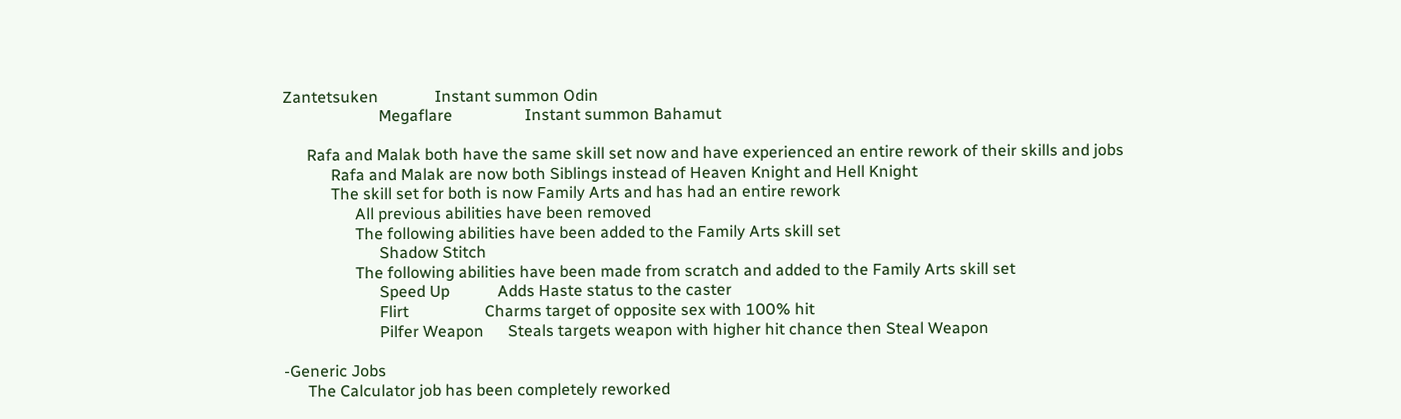Zantetsuken              Instant summon Odin
                        Megaflare                  Instant summon Bahamut

      Rafa and Malak both have the same skill set now and have experienced an entire rework of their skills and jobs
            Rafa and Malak are now both Siblings instead of Heaven Knight and Hell Knight
            The skill set for both is now Family Arts and has had an entire rework
                  All previous abilities have been removed
                  The following abilities have been added to the Family Arts skill set
                        Shadow Stitch
                  The following abilities have been made from scratch and added to the Family Arts skill set
                        Speed Up            Adds Haste status to the caster
                        Flirt                   Charms target of opposite sex with 100% hit
                        Pilfer Weapon      Steals targets weapon with higher hit chance then Steal Weapon

-Generic Jobs
      The Calculator job has been completely reworked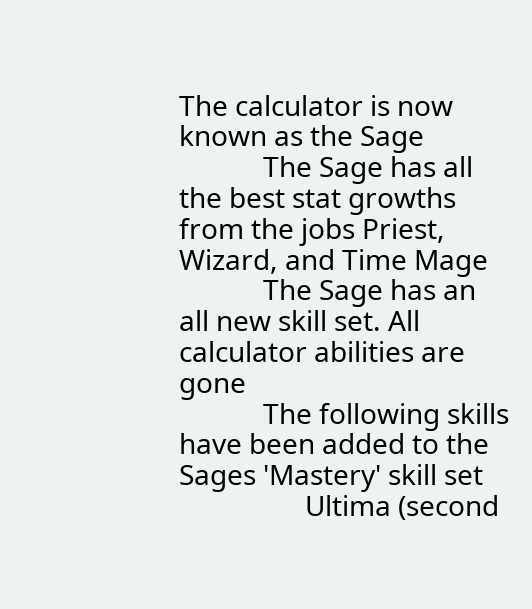The calculator is now known as the Sage
            The Sage has all the best stat growths from the jobs Priest, Wizard, and Time Mage
            The Sage has an all new skill set. All calculator abilities are gone
            The following skills have been added to the Sages 'Mastery' skill set
                  Ultima (second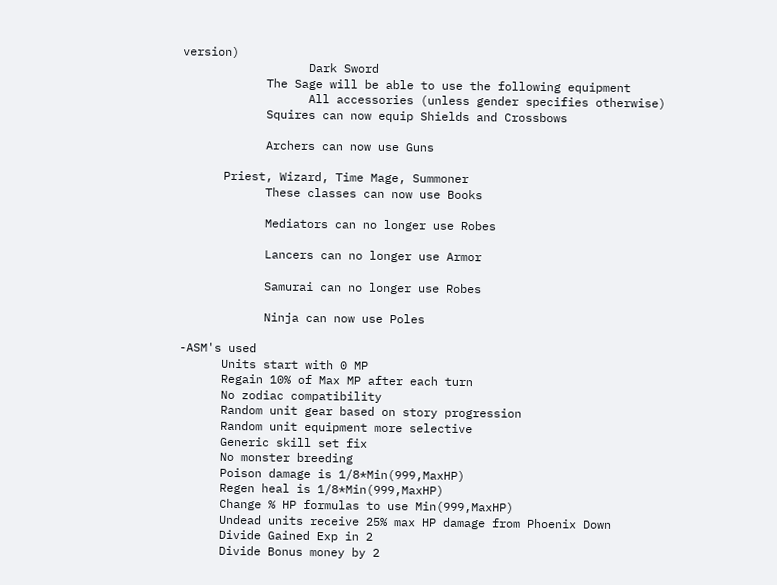version)
                  Dark Sword
            The Sage will be able to use the following equipment
                  All accessories (unless gender specifies otherwise)
            Squires can now equip Shields and Crossbows

            Archers can now use Guns

      Priest, Wizard, Time Mage, Summoner
            These classes can now use Books

            Mediators can no longer use Robes

            Lancers can no longer use Armor

            Samurai can no longer use Robes

            Ninja can now use Poles

-ASM's used
      Units start with 0 MP
      Regain 10% of Max MP after each turn
      No zodiac compatibility
      Random unit gear based on story progression
      Random unit equipment more selective
      Generic skill set fix
      No monster breeding
      Poison damage is 1/8*Min(999,MaxHP)
      Regen heal is 1/8*Min(999,MaxHP)
      Change % HP formulas to use Min(999,MaxHP)
      Undead units receive 25% max HP damage from Phoenix Down
      Divide Gained Exp in 2
      Divide Bonus money by 2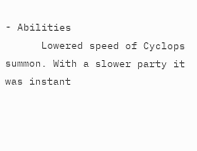- Abilities
      Lowered speed of Cyclops summon. With a slower party it was instant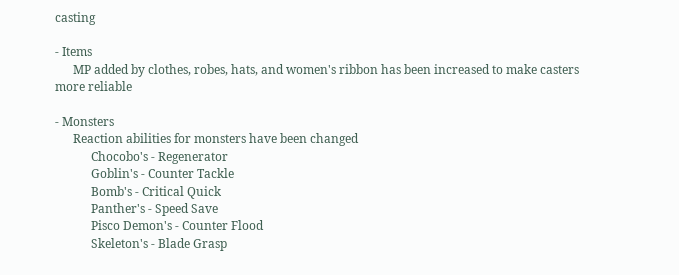casting

- Items
      MP added by clothes, robes, hats, and women's ribbon has been increased to make casters more reliable

- Monsters
      Reaction abilities for monsters have been changed
            Chocobo's - Regenerator
            Goblin's - Counter Tackle
            Bomb's - Critical Quick
            Panther's - Speed Save
            Pisco Demon's - Counter Flood
            Skeleton's - Blade Grasp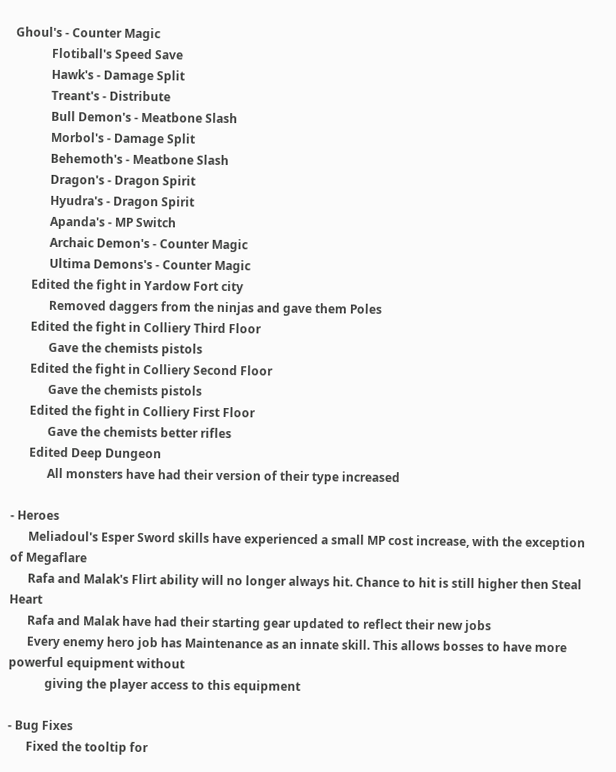Ghoul's - Counter Magic
            Flotiball's Speed Save
            Hawk's - Damage Split
            Treant's - Distribute
            Bull Demon's - Meatbone Slash
            Morbol's - Damage Split
            Behemoth's - Meatbone Slash
            Dragon's - Dragon Spirit
            Hyudra's - Dragon Spirit
            Apanda's - MP Switch
            Archaic Demon's - Counter Magic
            Ultima Demons's - Counter Magic
      Edited the fight in Yardow Fort city
            Removed daggers from the ninjas and gave them Poles
      Edited the fight in Colliery Third Floor
            Gave the chemists pistols
      Edited the fight in Colliery Second Floor
            Gave the chemists pistols
      Edited the fight in Colliery First Floor
            Gave the chemists better rifles
      Edited Deep Dungeon
            All monsters have had their version of their type increased

- Heroes
      Meliadoul's Esper Sword skills have experienced a small MP cost increase, with the exception of Megaflare
      Rafa and Malak's Flirt ability will no longer always hit. Chance to hit is still higher then Steal Heart
      Rafa and Malak have had their starting gear updated to reflect their new jobs
      Every enemy hero job has Maintenance as an innate skill. This allows bosses to have more powerful equipment without
            giving the player access to this equipment

- Bug Fixes
      Fixed the tooltip for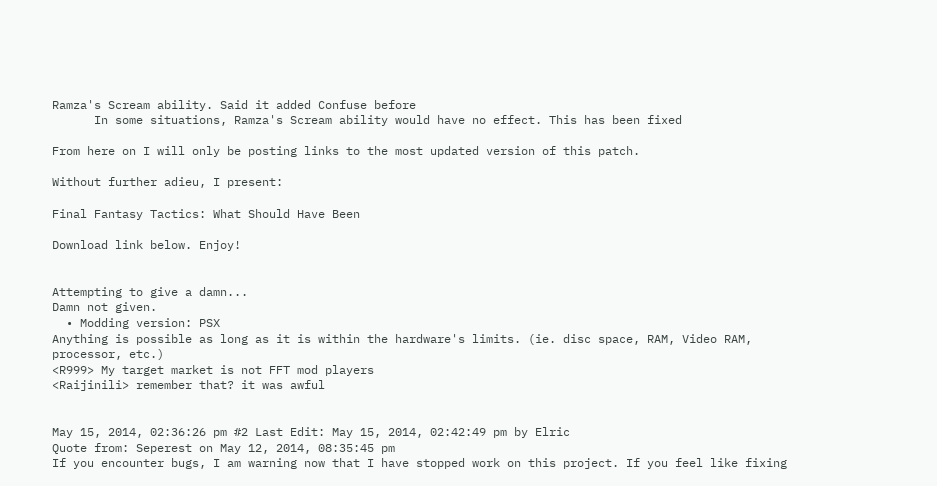Ramza's Scream ability. Said it added Confuse before
      In some situations, Ramza's Scream ability would have no effect. This has been fixed

From here on I will only be posting links to the most updated version of this patch.

Without further adieu, I present:

Final Fantasy Tactics: What Should Have Been

Download link below. Enjoy!


Attempting to give a damn...
Damn not given.
  • Modding version: PSX
Anything is possible as long as it is within the hardware's limits. (ie. disc space, RAM, Video RAM, processor, etc.)
<R999> My target market is not FFT mod players
<Raijinili> remember that? it was awful


May 15, 2014, 02:36:26 pm #2 Last Edit: May 15, 2014, 02:42:49 pm by Elric
Quote from: Seperest on May 12, 2014, 08:35:45 pm
If you encounter bugs, I am warning now that I have stopped work on this project. If you feel like fixing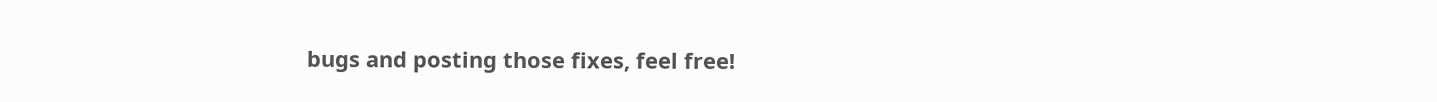bugs and posting those fixes, feel free!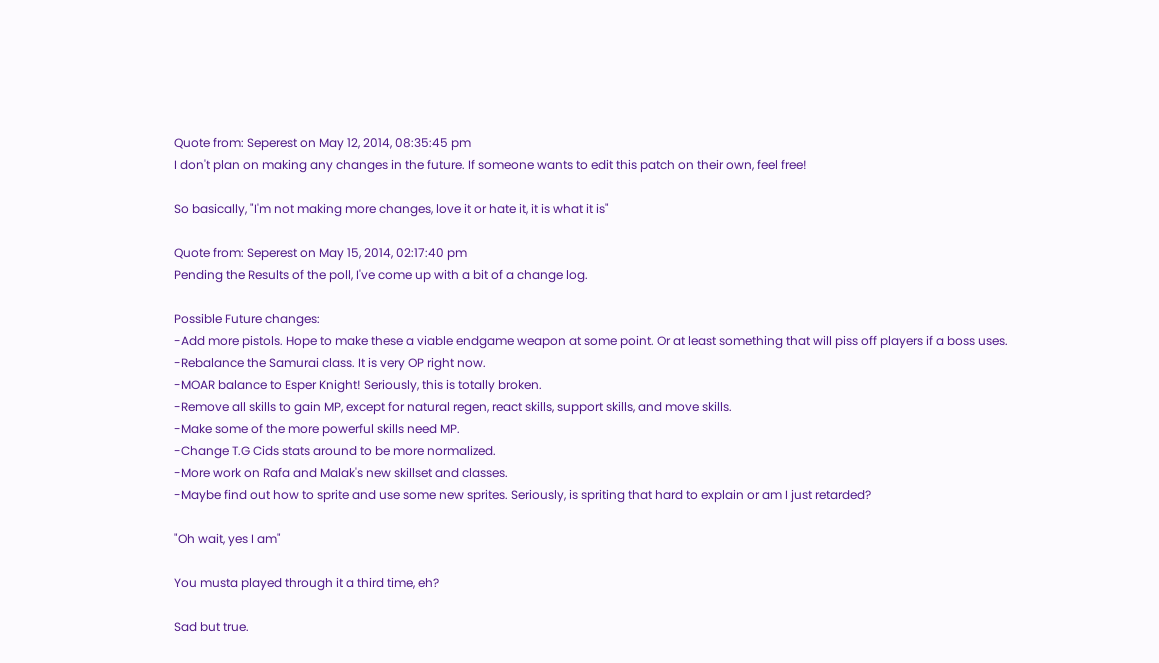Quote from: Seperest on May 12, 2014, 08:35:45 pm
I don't plan on making any changes in the future. If someone wants to edit this patch on their own, feel free!

So basically, "I'm not making more changes, love it or hate it, it is what it is"

Quote from: Seperest on May 15, 2014, 02:17:40 pm
Pending the Results of the poll, I've come up with a bit of a change log.

Possible Future changes:
-Add more pistols. Hope to make these a viable endgame weapon at some point. Or at least something that will piss off players if a boss uses.
-Rebalance the Samurai class. It is very OP right now.
-MOAR balance to Esper Knight! Seriously, this is totally broken.
-Remove all skills to gain MP, except for natural regen, react skills, support skills, and move skills.
-Make some of the more powerful skills need MP.
-Change T.G Cids stats around to be more normalized.
-More work on Rafa and Malak's new skillset and classes.
-Maybe find out how to sprite and use some new sprites. Seriously, is spriting that hard to explain or am I just retarded?

"Oh wait, yes I am"

You musta played through it a third time, eh?

Sad but true.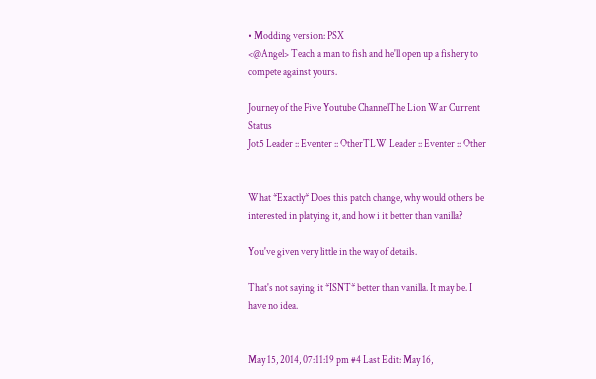• Modding version: PSX
<@Angel> Teach a man to fish and he'll open up a fishery to compete against yours.

Journey of the Five Youtube ChannelThe Lion War Current Status
Jot5 Leader :: Eventer :: OtherTLW Leader :: Eventer :: Other


What *Exactly* Does this patch change, why would others be interested in platying it, and how i it better than vanilla?

You've given very little in the way of details.

That's not saying it *ISNT* better than vanilla. It may be. I have no idea.


May 15, 2014, 07:11:19 pm #4 Last Edit: May 16,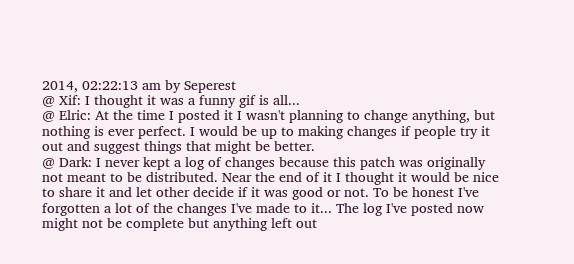2014, 02:22:13 am by Seperest
@ Xif: I thought it was a funny gif is all...
@ Elric: At the time I posted it I wasn't planning to change anything, but nothing is ever perfect. I would be up to making changes if people try it out and suggest things that might be better.
@ Dark: I never kept a log of changes because this patch was originally not meant to be distributed. Near the end of it I thought it would be nice to share it and let other decide if it was good or not. To be honest I've forgotten a lot of the changes I've made to it... The log I've posted now might not be complete but anything left out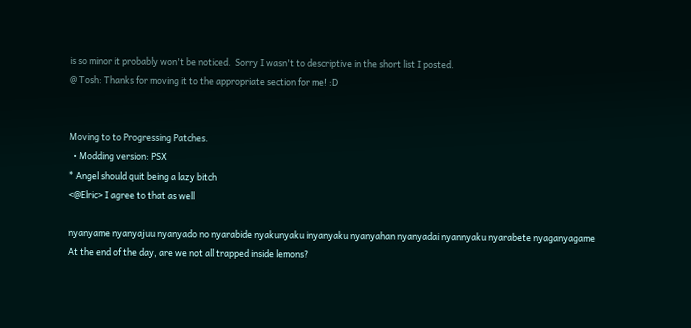is so minor it probably won't be noticed.  Sorry I wasn't to descriptive in the short list I posted.
@ Tosh: Thanks for moving it to the appropriate section for me! :D


Moving to to Progressing Patches.
  • Modding version: PSX
* Angel should quit being a lazy bitch
<@Elric> I agree to that as well

nyanyame nyanyajuu nyanyado no nyarabide nyakunyaku inyanyaku nyanyahan nyanyadai nyannyaku nyarabete nyaganyagame
At the end of the day, are we not all trapped inside lemons?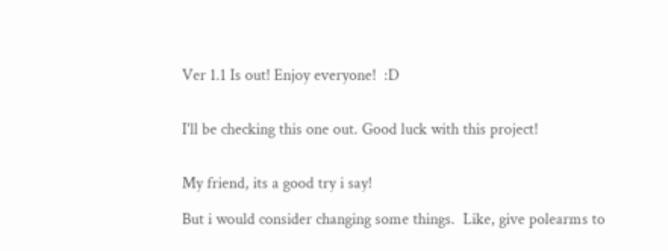Ver 1.1 Is out! Enjoy everyone!  :D


I'll be checking this one out. Good luck with this project!


My friend, its a good try i say!

But i would consider changing some things.  Like, give polearms to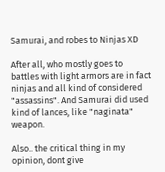Samurai, and robes to Ninjas XD

After all, who mostly goes to battles with light armors are in fact ninjas and all kind of considered "assassins". And Samurai did used kind of lances, like "naginata" weapon.

Also.. the critical thing in my opinion, dont give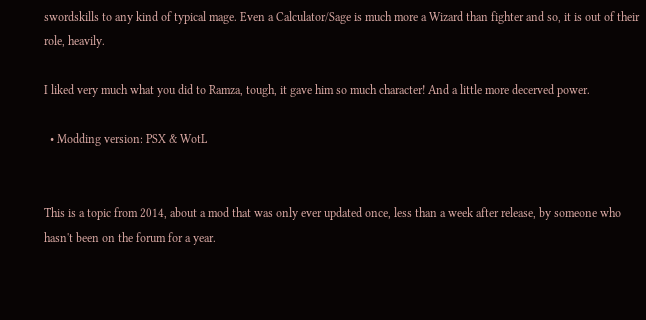swordskills to any kind of typical mage. Even a Calculator/Sage is much more a Wizard than fighter and so, it is out of their role, heavily.

I liked very much what you did to Ramza, tough, it gave him so much character! And a little more decerved power.

  • Modding version: PSX & WotL


This is a topic from 2014, about a mod that was only ever updated once, less than a week after release, by someone who hasn't been on the forum for a year.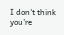I don't think you're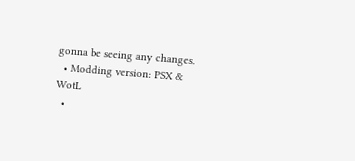gonna be seeing any changes.
  • Modding version: PSX & WotL
  •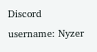Discord username: Nyzer